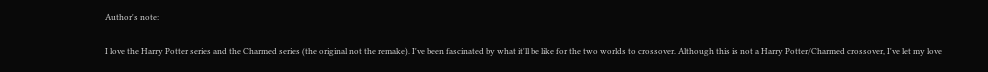Author's note:

I love the Harry Potter series and the Charmed series (the original not the remake). I've been fascinated by what it'll be like for the two worlds to crossover. Although this is not a Harry Potter/Charmed crossover, I've let my love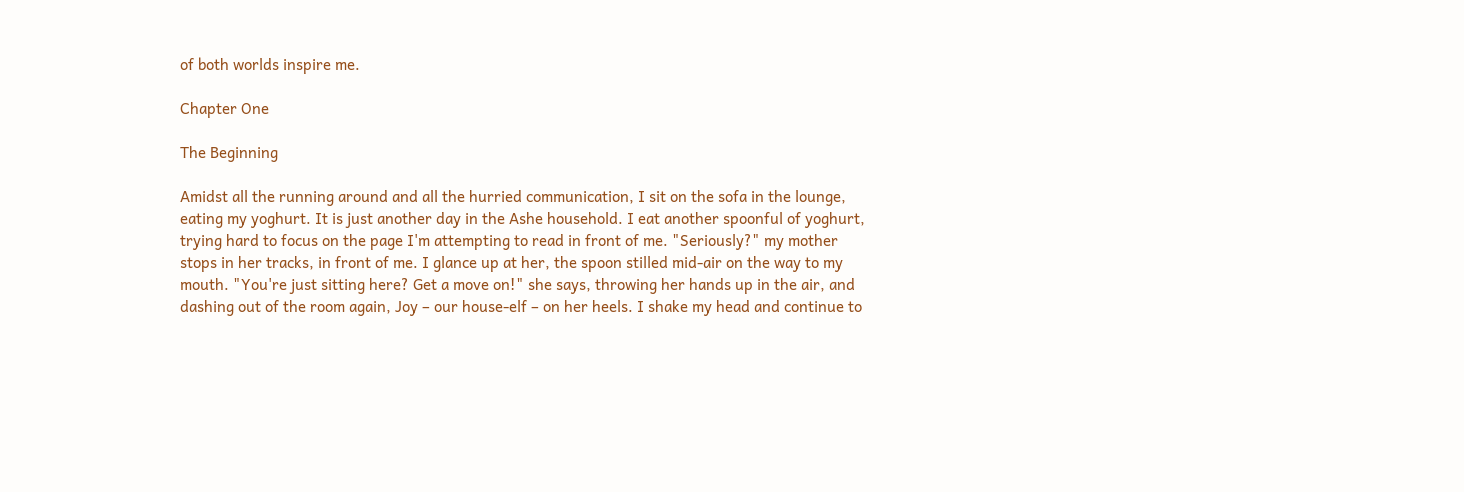of both worlds inspire me.

Chapter One

The Beginning

Amidst all the running around and all the hurried communication, I sit on the sofa in the lounge, eating my yoghurt. It is just another day in the Ashe household. I eat another spoonful of yoghurt, trying hard to focus on the page I'm attempting to read in front of me. "Seriously?" my mother stops in her tracks, in front of me. I glance up at her, the spoon stilled mid-air on the way to my mouth. "You're just sitting here? Get a move on!" she says, throwing her hands up in the air, and dashing out of the room again, Joy – our house-elf – on her heels. I shake my head and continue to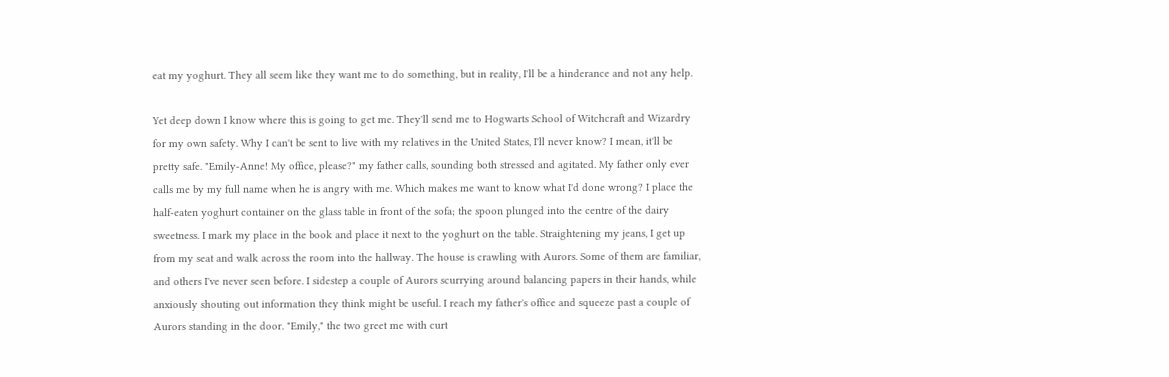eat my yoghurt. They all seem like they want me to do something, but in reality, I'll be a hinderance and not any help.

Yet deep down I know where this is going to get me. They'll send me to Hogwarts School of Witchcraft and Wizardry for my own safety. Why I can't be sent to live with my relatives in the United States, I'll never know? I mean, it'll be pretty safe. "Emily-Anne! My office, please?" my father calls, sounding both stressed and agitated. My father only ever calls me by my full name when he is angry with me. Which makes me want to know what I'd done wrong? I place the half-eaten yoghurt container on the glass table in front of the sofa; the spoon plunged into the centre of the dairy sweetness. I mark my place in the book and place it next to the yoghurt on the table. Straightening my jeans, I get up from my seat and walk across the room into the hallway. The house is crawling with Aurors. Some of them are familiar, and others I've never seen before. I sidestep a couple of Aurors scurrying around balancing papers in their hands, while anxiously shouting out information they think might be useful. I reach my father's office and squeeze past a couple of Aurors standing in the door. "Emily," the two greet me with curt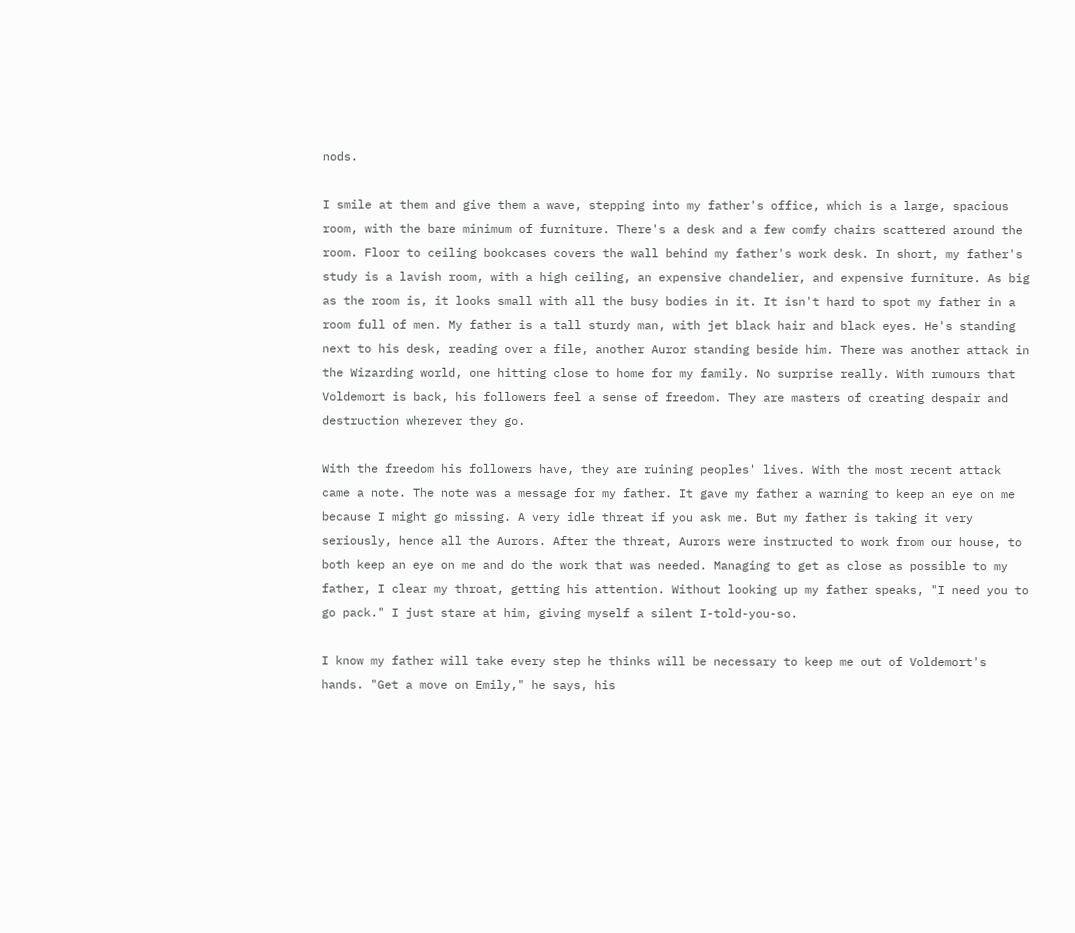nods.

I smile at them and give them a wave, stepping into my father's office, which is a large, spacious room, with the bare minimum of furniture. There's a desk and a few comfy chairs scattered around the room. Floor to ceiling bookcases covers the wall behind my father's work desk. In short, my father's study is a lavish room, with a high ceiling, an expensive chandelier, and expensive furniture. As big as the room is, it looks small with all the busy bodies in it. It isn't hard to spot my father in a room full of men. My father is a tall sturdy man, with jet black hair and black eyes. He's standing next to his desk, reading over a file, another Auror standing beside him. There was another attack in the Wizarding world, one hitting close to home for my family. No surprise really. With rumours that Voldemort is back, his followers feel a sense of freedom. They are masters of creating despair and destruction wherever they go.

With the freedom his followers have, they are ruining peoples' lives. With the most recent attack came a note. The note was a message for my father. It gave my father a warning to keep an eye on me because I might go missing. A very idle threat if you ask me. But my father is taking it very seriously, hence all the Aurors. After the threat, Aurors were instructed to work from our house, to both keep an eye on me and do the work that was needed. Managing to get as close as possible to my father, I clear my throat, getting his attention. Without looking up my father speaks, "I need you to go pack." I just stare at him, giving myself a silent I-told-you-so.

I know my father will take every step he thinks will be necessary to keep me out of Voldemort's hands. "Get a move on Emily," he says, his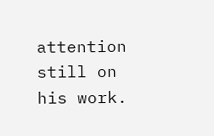attention still on his work.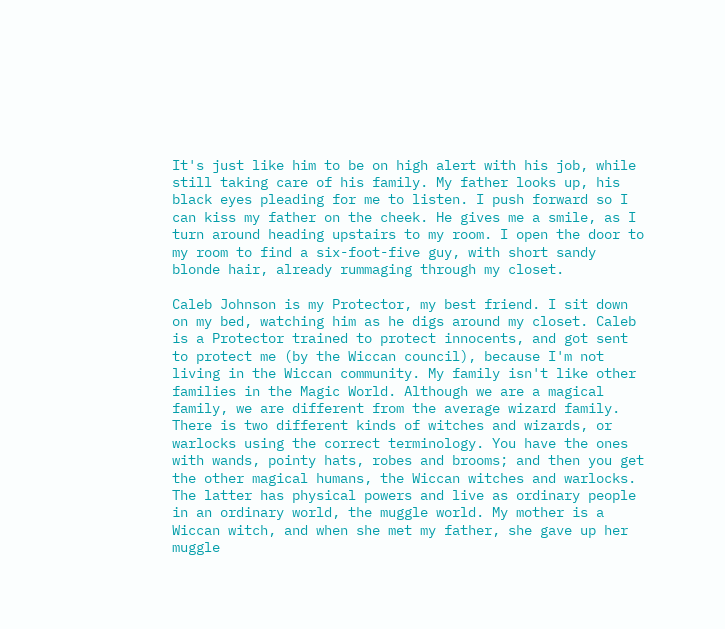It's just like him to be on high alert with his job, while still taking care of his family. My father looks up, his black eyes pleading for me to listen. I push forward so I can kiss my father on the cheek. He gives me a smile, as I turn around heading upstairs to my room. I open the door to my room to find a six-foot-five guy, with short sandy blonde hair, already rummaging through my closet.

Caleb Johnson is my Protector, my best friend. I sit down on my bed, watching him as he digs around my closet. Caleb is a Protector trained to protect innocents, and got sent to protect me (by the Wiccan council), because I'm not living in the Wiccan community. My family isn't like other families in the Magic World. Although we are a magical family, we are different from the average wizard family. There is two different kinds of witches and wizards, or warlocks using the correct terminology. You have the ones with wands, pointy hats, robes and brooms; and then you get the other magical humans, the Wiccan witches and warlocks. The latter has physical powers and live as ordinary people in an ordinary world, the muggle world. My mother is a Wiccan witch, and when she met my father, she gave up her muggle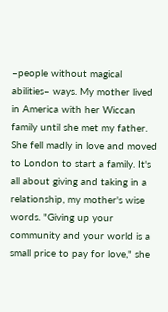–people without magical abilities– ways. My mother lived in America with her Wiccan family until she met my father. She fell madly in love and moved to London to start a family. It's all about giving and taking in a relationship, my mother's wise words. "Giving up your community and your world is a small price to pay for love," she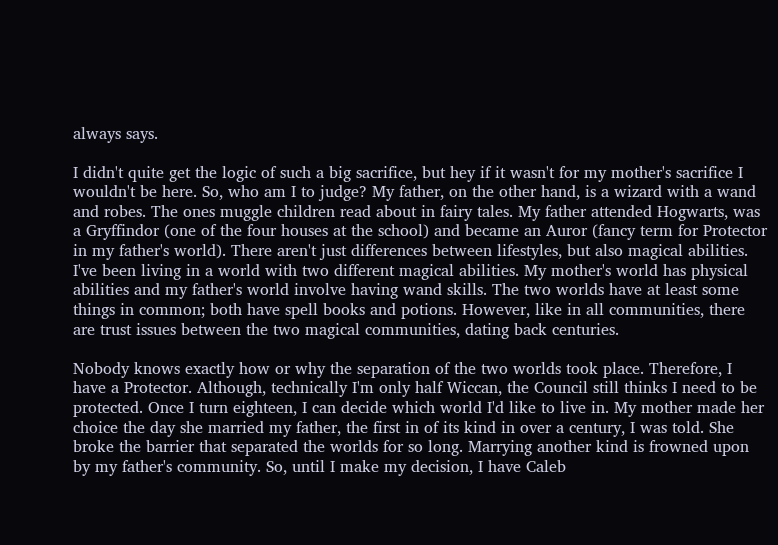always says.

I didn't quite get the logic of such a big sacrifice, but hey if it wasn't for my mother's sacrifice I wouldn't be here. So, who am I to judge? My father, on the other hand, is a wizard with a wand and robes. The ones muggle children read about in fairy tales. My father attended Hogwarts, was a Gryffindor (one of the four houses at the school) and became an Auror (fancy term for Protector in my father's world). There aren't just differences between lifestyles, but also magical abilities. I've been living in a world with two different magical abilities. My mother's world has physical abilities and my father's world involve having wand skills. The two worlds have at least some things in common; both have spell books and potions. However, like in all communities, there are trust issues between the two magical communities, dating back centuries.

Nobody knows exactly how or why the separation of the two worlds took place. Therefore, I have a Protector. Although, technically I'm only half Wiccan, the Council still thinks I need to be protected. Once I turn eighteen, I can decide which world I'd like to live in. My mother made her choice the day she married my father, the first in of its kind in over a century, I was told. She broke the barrier that separated the worlds for so long. Marrying another kind is frowned upon by my father's community. So, until I make my decision, I have Caleb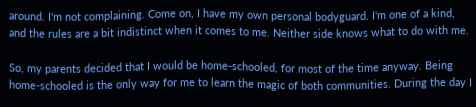around. I'm not complaining. Come on, I have my own personal bodyguard. I'm one of a kind, and the rules are a bit indistinct when it comes to me. Neither side knows what to do with me.

So, my parents decided that I would be home-schooled, for most of the time anyway. Being home-schooled is the only way for me to learn the magic of both communities. During the day I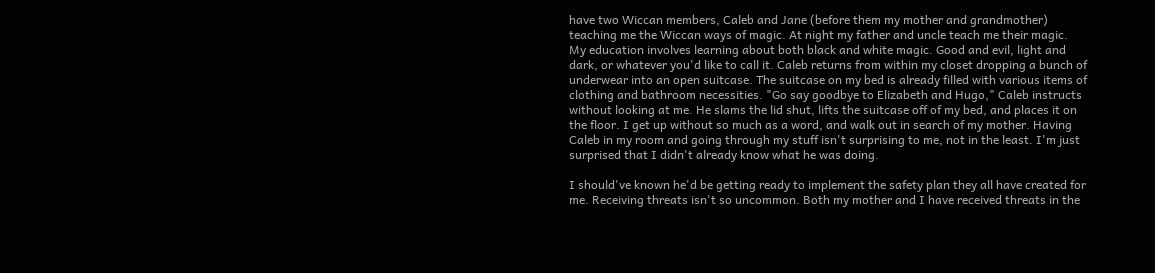have two Wiccan members, Caleb and Jane (before them my mother and grandmother) teaching me the Wiccan ways of magic. At night my father and uncle teach me their magic. My education involves learning about both black and white magic. Good and evil, light and dark, or whatever you'd like to call it. Caleb returns from within my closet dropping a bunch of underwear into an open suitcase. The suitcase on my bed is already filled with various items of clothing and bathroom necessities. "Go say goodbye to Elizabeth and Hugo," Caleb instructs without looking at me. He slams the lid shut, lifts the suitcase off of my bed, and places it on the floor. I get up without so much as a word, and walk out in search of my mother. Having Caleb in my room and going through my stuff isn't surprising to me, not in the least. I'm just surprised that I didn't already know what he was doing.

I should've known he'd be getting ready to implement the safety plan they all have created for me. Receiving threats isn't so uncommon. Both my mother and I have received threats in the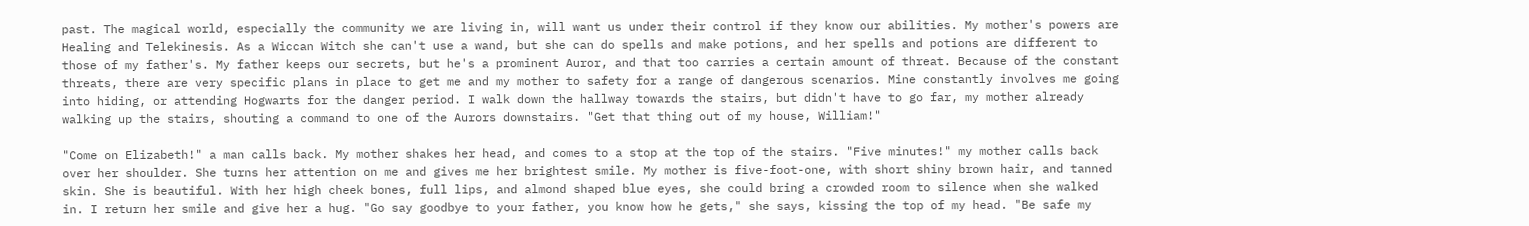past. The magical world, especially the community we are living in, will want us under their control if they know our abilities. My mother's powers are Healing and Telekinesis. As a Wiccan Witch she can't use a wand, but she can do spells and make potions, and her spells and potions are different to those of my father's. My father keeps our secrets, but he's a prominent Auror, and that too carries a certain amount of threat. Because of the constant threats, there are very specific plans in place to get me and my mother to safety for a range of dangerous scenarios. Mine constantly involves me going into hiding, or attending Hogwarts for the danger period. I walk down the hallway towards the stairs, but didn't have to go far, my mother already walking up the stairs, shouting a command to one of the Aurors downstairs. "Get that thing out of my house, William!"

"Come on Elizabeth!" a man calls back. My mother shakes her head, and comes to a stop at the top of the stairs. "Five minutes!" my mother calls back over her shoulder. She turns her attention on me and gives me her brightest smile. My mother is five-foot-one, with short shiny brown hair, and tanned skin. She is beautiful. With her high cheek bones, full lips, and almond shaped blue eyes, she could bring a crowded room to silence when she walked in. I return her smile and give her a hug. "Go say goodbye to your father, you know how he gets," she says, kissing the top of my head. "Be safe my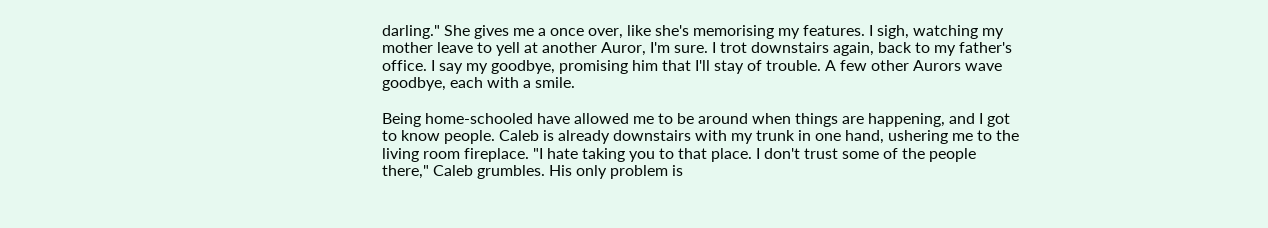darling." She gives me a once over, like she's memorising my features. I sigh, watching my mother leave to yell at another Auror, I'm sure. I trot downstairs again, back to my father's office. I say my goodbye, promising him that I'll stay of trouble. A few other Aurors wave goodbye, each with a smile.

Being home-schooled have allowed me to be around when things are happening, and I got to know people. Caleb is already downstairs with my trunk in one hand, ushering me to the living room fireplace. "I hate taking you to that place. I don't trust some of the people there," Caleb grumbles. His only problem is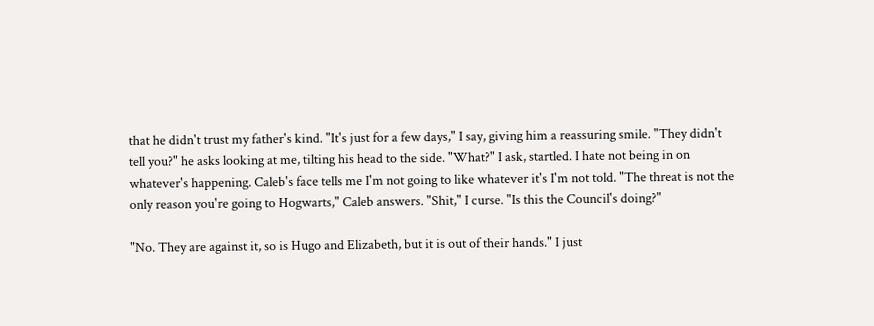that he didn't trust my father's kind. "It's just for a few days," I say, giving him a reassuring smile. "They didn't tell you?" he asks looking at me, tilting his head to the side. "What?" I ask, startled. I hate not being in on whatever's happening. Caleb's face tells me I'm not going to like whatever it's I'm not told. "The threat is not the only reason you're going to Hogwarts," Caleb answers. "Shit," I curse. "Is this the Council's doing?"

"No. They are against it, so is Hugo and Elizabeth, but it is out of their hands." I just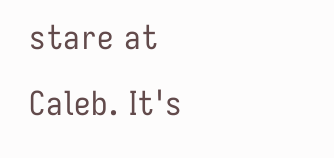stare at Caleb. It's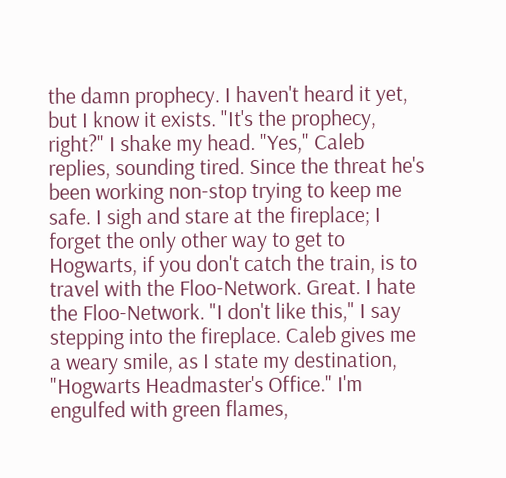the damn prophecy. I haven't heard it yet, but I know it exists. "It's the prophecy, right?" I shake my head. "Yes," Caleb replies, sounding tired. Since the threat he's been working non-stop trying to keep me safe. I sigh and stare at the fireplace; I forget the only other way to get to Hogwarts, if you don't catch the train, is to travel with the Floo-Network. Great. I hate the Floo-Network. "I don't like this," I say stepping into the fireplace. Caleb gives me a weary smile, as I state my destination, "Hogwarts Headmaster's Office." I'm engulfed with green flames,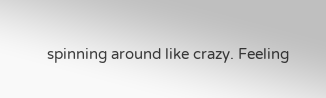spinning around like crazy. Feeling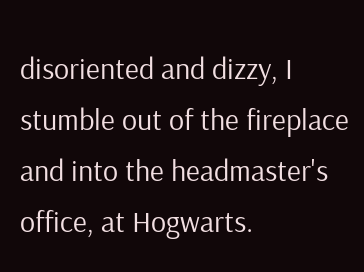disoriented and dizzy, I stumble out of the fireplace and into the headmaster's office, at Hogwarts.